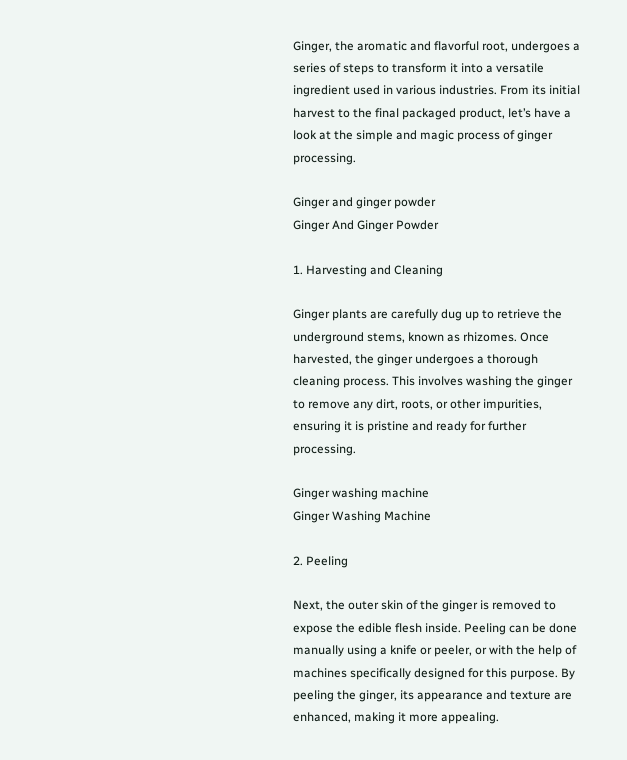Ginger, the aromatic and flavorful root, undergoes a series of steps to transform it into a versatile ingredient used in various industries. From its initial harvest to the final packaged product, let’s have a look at the simple and magic process of ginger processing.

Ginger and ginger powder
Ginger And Ginger Powder

1. Harvesting and Cleaning

Ginger plants are carefully dug up to retrieve the underground stems, known as rhizomes. Once harvested, the ginger undergoes a thorough cleaning process. This involves washing the ginger to remove any dirt, roots, or other impurities, ensuring it is pristine and ready for further processing.

Ginger washing machine
Ginger Washing Machine

2. Peeling

Next, the outer skin of the ginger is removed to expose the edible flesh inside. Peeling can be done manually using a knife or peeler, or with the help of machines specifically designed for this purpose. By peeling the ginger, its appearance and texture are enhanced, making it more appealing.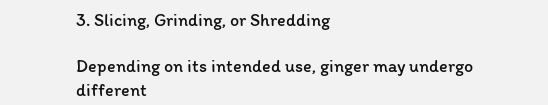3. Slicing, Grinding, or Shredding

Depending on its intended use, ginger may undergo different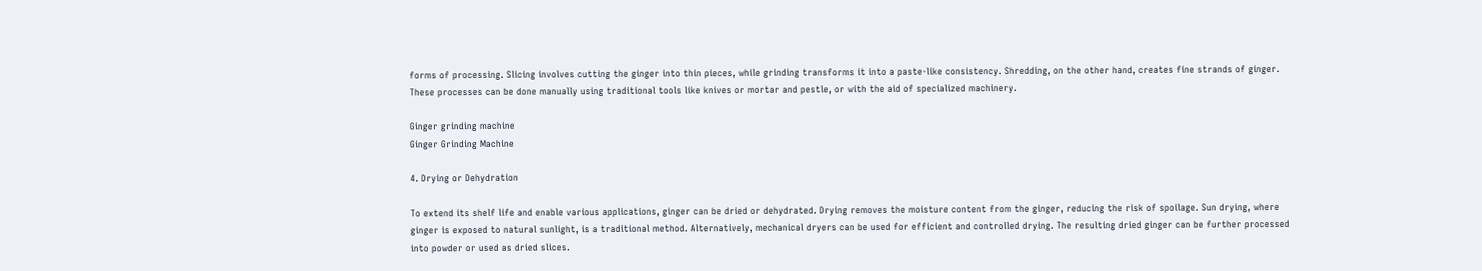forms of processing. Slicing involves cutting the ginger into thin pieces, while grinding transforms it into a paste-like consistency. Shredding, on the other hand, creates fine strands of ginger. These processes can be done manually using traditional tools like knives or mortar and pestle, or with the aid of specialized machinery.

Ginger grinding machine
Ginger Grinding Machine

4. Drying or Dehydration

To extend its shelf life and enable various applications, ginger can be dried or dehydrated. Drying removes the moisture content from the ginger, reducing the risk of spoilage. Sun drying, where ginger is exposed to natural sunlight, is a traditional method. Alternatively, mechanical dryers can be used for efficient and controlled drying. The resulting dried ginger can be further processed into powder or used as dried slices.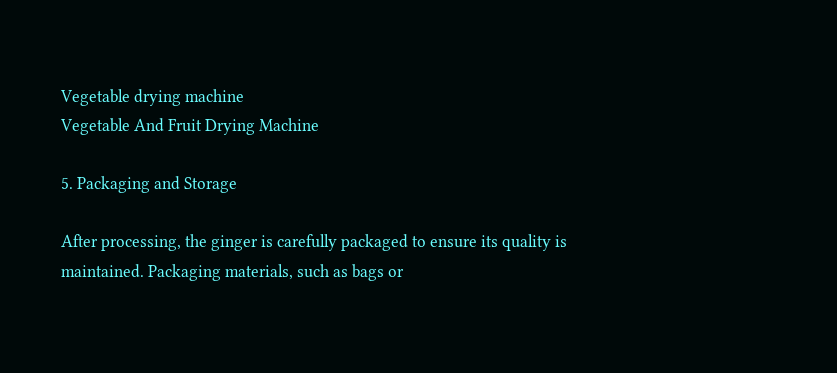Vegetable drying machine
Vegetable And Fruit Drying Machine

5. Packaging and Storage

After processing, the ginger is carefully packaged to ensure its quality is maintained. Packaging materials, such as bags or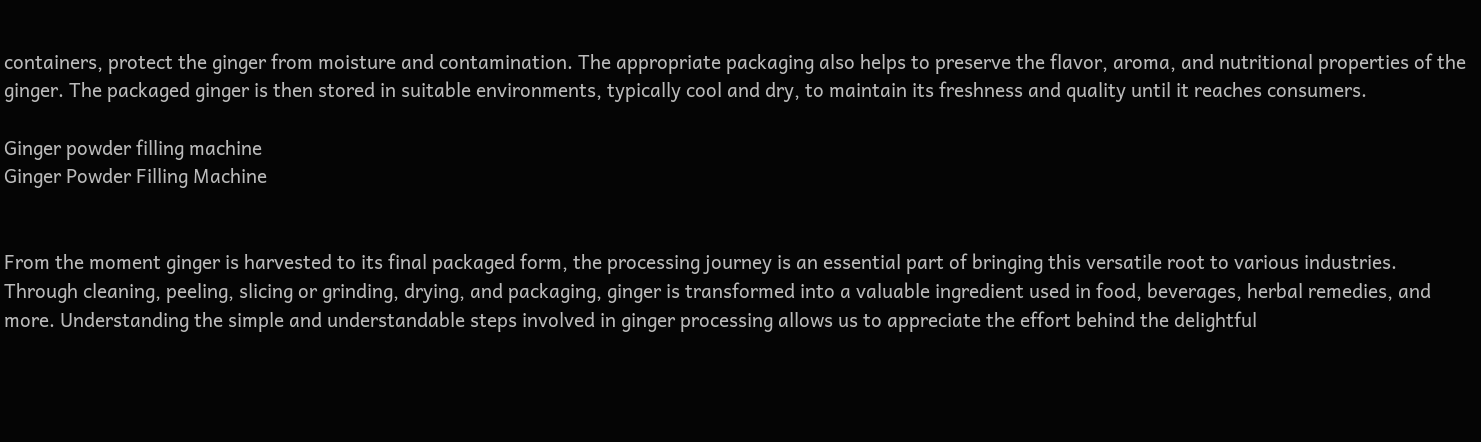containers, protect the ginger from moisture and contamination. The appropriate packaging also helps to preserve the flavor, aroma, and nutritional properties of the ginger. The packaged ginger is then stored in suitable environments, typically cool and dry, to maintain its freshness and quality until it reaches consumers.

Ginger powder filling machine
Ginger Powder Filling Machine


From the moment ginger is harvested to its final packaged form, the processing journey is an essential part of bringing this versatile root to various industries. Through cleaning, peeling, slicing or grinding, drying, and packaging, ginger is transformed into a valuable ingredient used in food, beverages, herbal remedies, and more. Understanding the simple and understandable steps involved in ginger processing allows us to appreciate the effort behind the delightful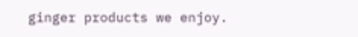ginger products we enjoy.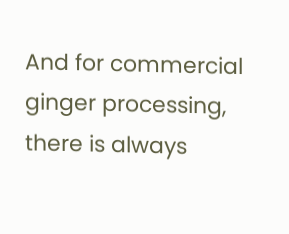And for commercial ginger processing, there is always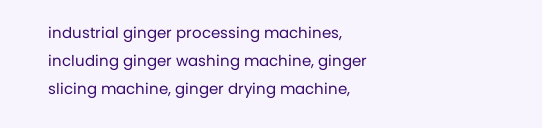industrial ginger processing machines, including ginger washing machine, ginger slicing machine, ginger drying machine,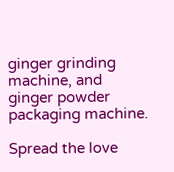ginger grinding machine, and ginger powder packaging machine.

Spread the love